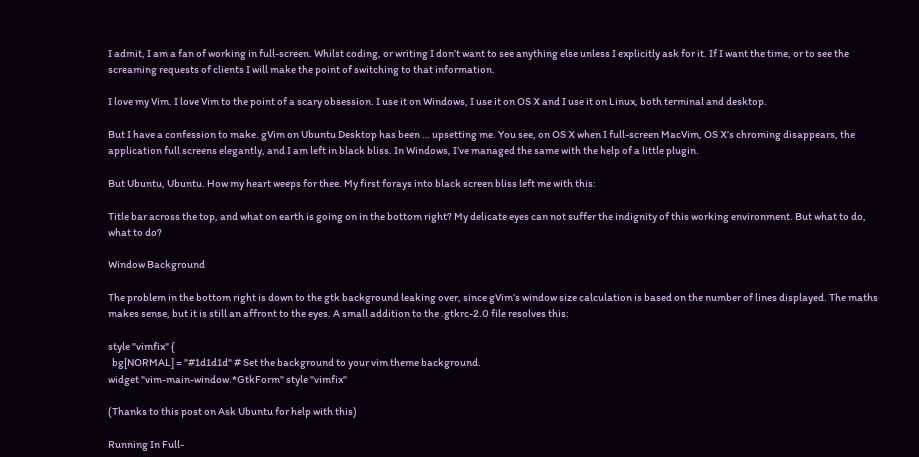I admit, I am a fan of working in full-screen. Whilst coding, or writing I don’t want to see anything else unless I explicitly ask for it. If I want the time, or to see the screaming requests of clients I will make the point of switching to that information.

I love my Vim. I love Vim to the point of a scary obsession. I use it on Windows, I use it on OS X and I use it on Linux, both terminal and desktop.

But I have a confession to make. gVim on Ubuntu Desktop has been … upsetting me. You see, on OS X when I full-screen MacVim, OS X’s chroming disappears, the application full screens elegantly, and I am left in black bliss. In Windows, I’ve managed the same with the help of a little plugin.

But Ubuntu, Ubuntu. How my heart weeps for thee. My first forays into black screen bliss left me with this:

Title bar across the top, and what on earth is going on in the bottom right? My delicate eyes can not suffer the indignity of this working environment. But what to do, what to do?

Window Background

The problem in the bottom right is down to the gtk background leaking over, since gVim’s window size calculation is based on the number of lines displayed. The maths makes sense, but it is still an affront to the eyes. A small addition to the .gtkrc-2.0 file resolves this:

style "vimfix" {
  bg[NORMAL] = "#1d1d1d" # Set the background to your vim theme background.
widget "vim-main-window.*GtkForm" style "vimfix"

(Thanks to this post on Ask Ubuntu for help with this)

Running In Full-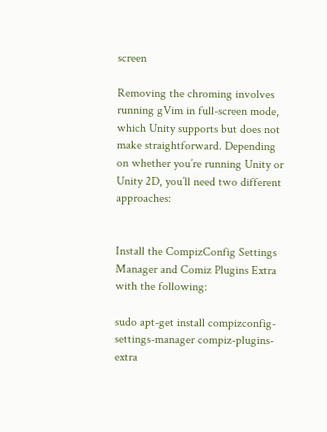screen

Removing the chroming involves running gVim in full-screen mode, which Unity supports but does not make straightforward. Depending on whether you’re running Unity or Unity 2D, you’ll need two different approaches:


Install the CompizConfig Settings Manager and Comiz Plugins Extra with the following:

sudo apt-get install compizconfig-settings-manager compiz-plugins-extra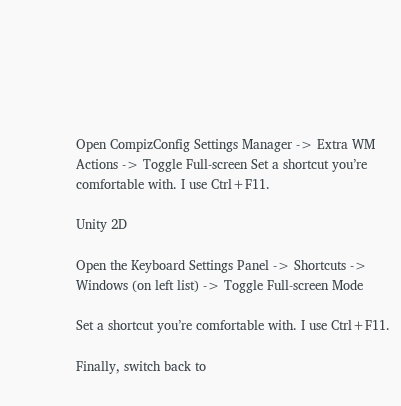Open CompizConfig Settings Manager -> Extra WM Actions -> Toggle Full-screen Set a shortcut you’re comfortable with. I use Ctrl+F11.

Unity 2D

Open the Keyboard Settings Panel -> Shortcuts -> Windows (on left list) -> Toggle Full-screen Mode

Set a shortcut you’re comfortable with. I use Ctrl+F11.

Finally, switch back to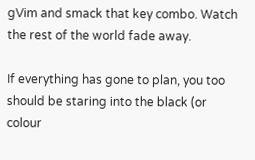gVim and smack that key combo. Watch the rest of the world fade away.

If everything has gone to plan, you too should be staring into the black (or colour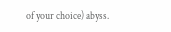of your choice) abyss.